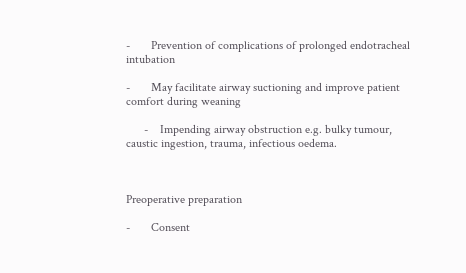-       Prevention of complications of prolonged endotracheal intubation

-       May facilitate airway suctioning and improve patient comfort during weaning

      -    Impending airway obstruction e.g. bulky tumour, caustic ingestion, trauma, infectious oedema.



Preoperative preparation

-       Consent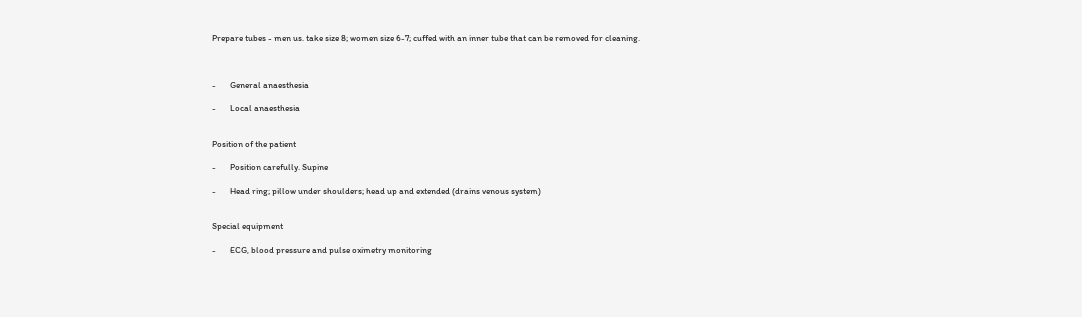Prepare tubes - men us. take size 8; women size 6-7; cuffed with an inner tube that can be removed for cleaning.



-       General anaesthesia

-       Local anaesthesia


Position of the patient

-       Position carefully. Supine

-       Head ring; pillow under shoulders; head up and extended (drains venous system)


Special equipment

-       ECG, blood pressure and pulse oximetry monitoring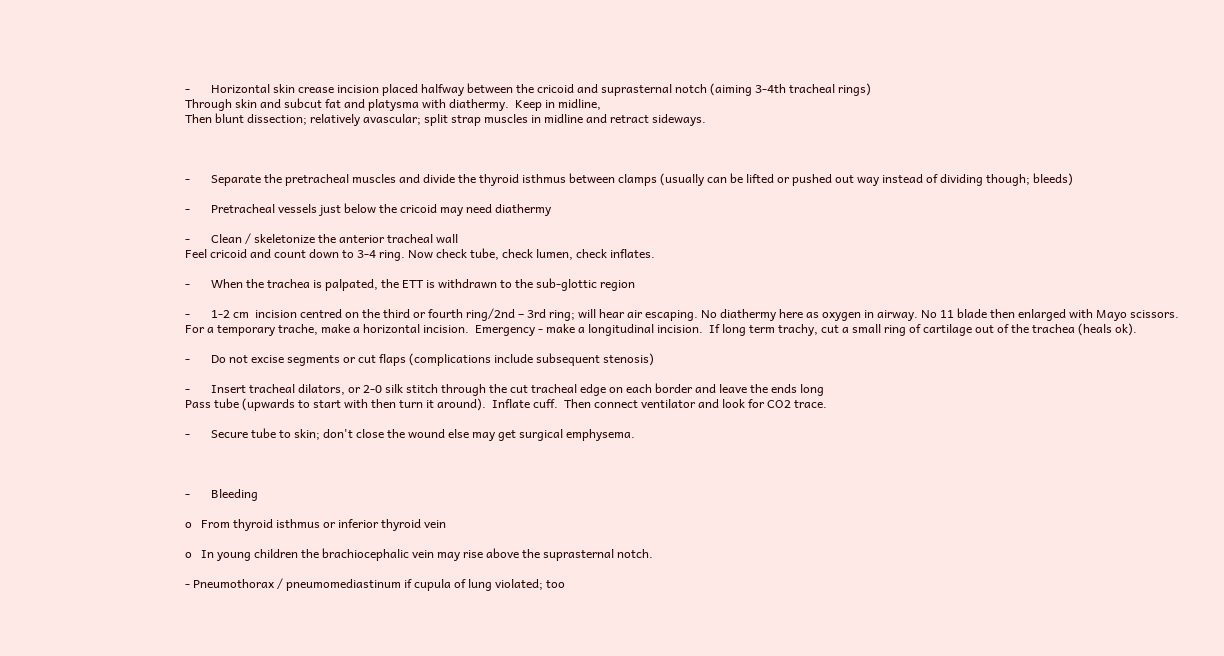-       Horizontal skin crease incision placed halfway between the cricoid and suprasternal notch (aiming 3-4th tracheal rings)
Through skin and subcut fat and platysma with diathermy.  Keep in midline,
Then blunt dissection; relatively avascular; split strap muscles in midline and retract sideways.



-       Separate the pretracheal muscles and divide the thyroid isthmus between clamps (usually can be lifted or pushed out way instead of dividing though; bleeds)

-       Pretracheal vessels just below the cricoid may need diathermy

-       Clean / skeletonize the anterior tracheal wall
Feel cricoid and count down to 3-4 ring. Now check tube, check lumen, check inflates.

-       When the trachea is palpated, the ETT is withdrawn to the sub-glottic region

-       1-2 cm  incision centred on the third or fourth ring/2nd – 3rd ring; will hear air escaping. No diathermy here as oxygen in airway. No 11 blade then enlarged with Mayo scissors.
For a temporary trache, make a horizontal incision.  Emergency - make a longitudinal incision.  If long term trachy, cut a small ring of cartilage out of the trachea (heals ok).

-       Do not excise segments or cut flaps (complications include subsequent stenosis)

-       Insert tracheal dilators, or 2-0 silk stitch through the cut tracheal edge on each border and leave the ends long
Pass tube (upwards to start with then turn it around).  Inflate cuff.  Then connect ventilator and look for CO2 trace.

-       Secure tube to skin; don't close the wound else may get surgical emphysema.



-       Bleeding

o   From thyroid isthmus or inferior thyroid vein

o   In young children the brachiocephalic vein may rise above the suprasternal notch.

- Pneumothorax / pneumomediastinum if cupula of lung violated; too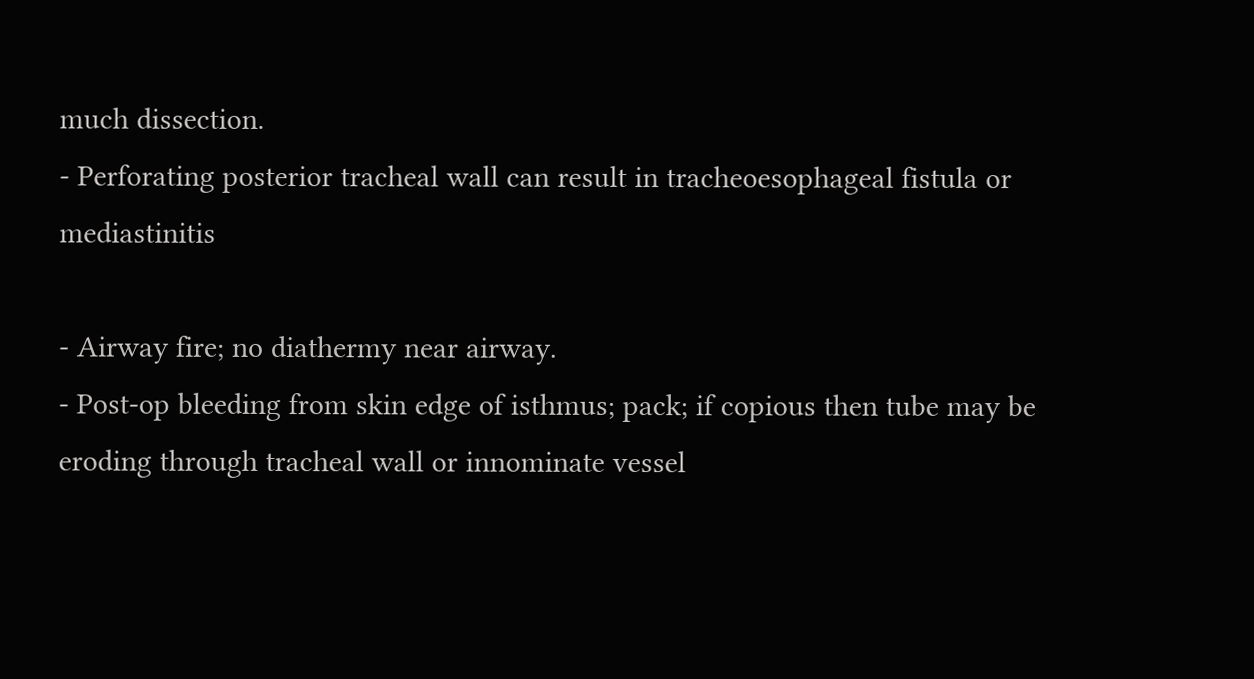much dissection.
- Perforating posterior tracheal wall can result in tracheoesophageal fistula or mediastinitis

- Airway fire; no diathermy near airway.
- Post-op bleeding from skin edge of isthmus; pack; if copious then tube may be eroding through tracheal wall or innominate vessel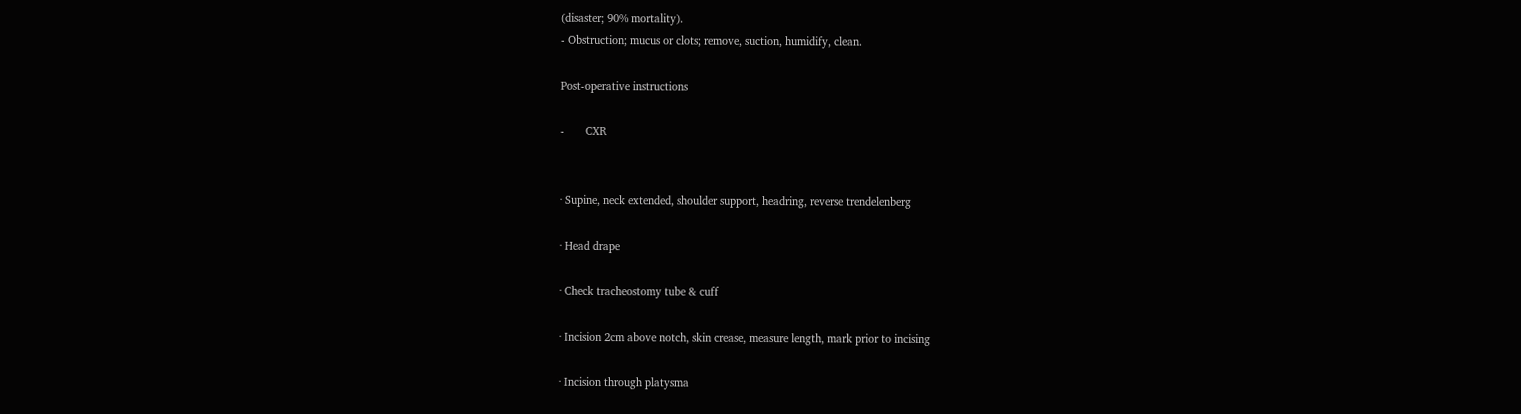(disaster; 90% mortality).
- Obstruction; mucus or clots; remove, suction, humidify, clean.

Post-operative instructions

-       CXR


· Supine, neck extended, shoulder support, headring, reverse trendelenberg

· Head drape

· Check tracheostomy tube & cuff

· Incision 2cm above notch, skin crease, measure length, mark prior to incising

· Incision through platysma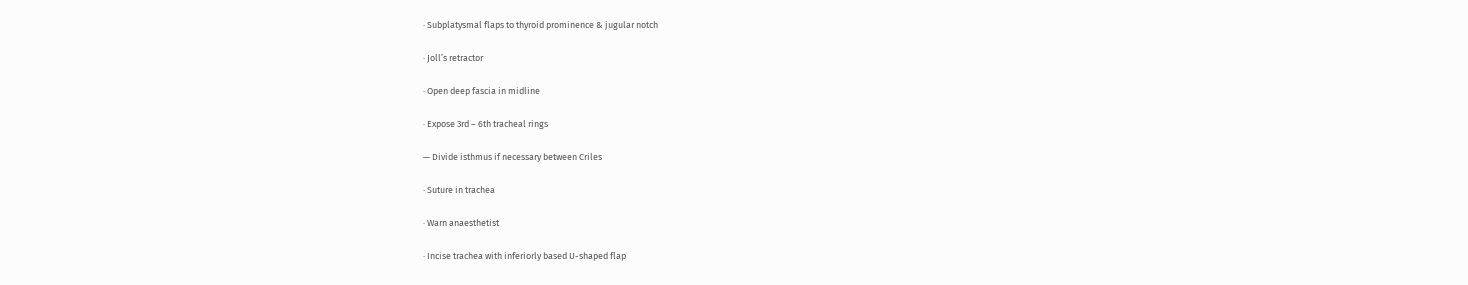· Subplatysmal flaps to thyroid prominence & jugular notch

· Joll’s retractor

· Open deep fascia in midline

· Expose 3rd – 6th tracheal rings

— Divide isthmus if necessary between Criles

· Suture in trachea

· Warn anaesthetist

· Incise trachea with inferiorly based U-shaped flap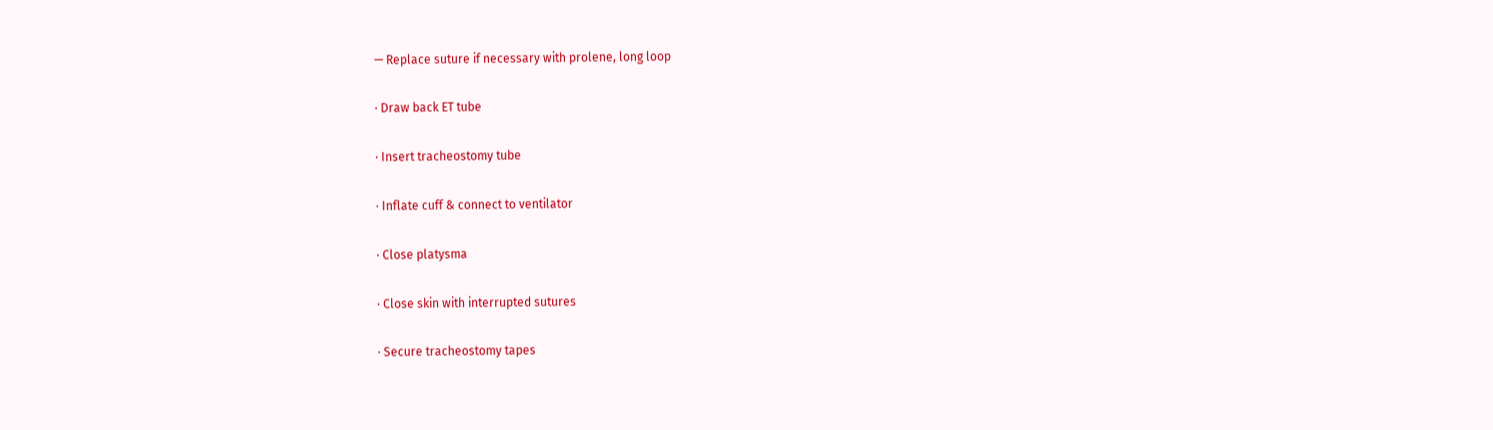— Replace suture if necessary with prolene, long loop

· Draw back ET tube

· Insert tracheostomy tube

· Inflate cuff & connect to ventilator

· Close platysma

· Close skin with interrupted sutures

· Secure tracheostomy tapes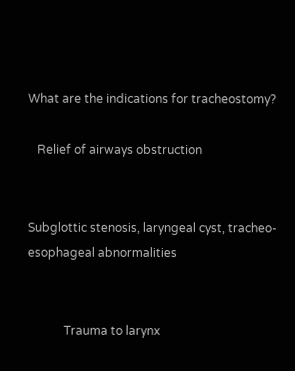What are the indications for tracheostomy?

   Relief of airways obstruction


Subglottic stenosis, laryngeal cyst, tracheo-esophageal abnormalities


            Trauma to larynx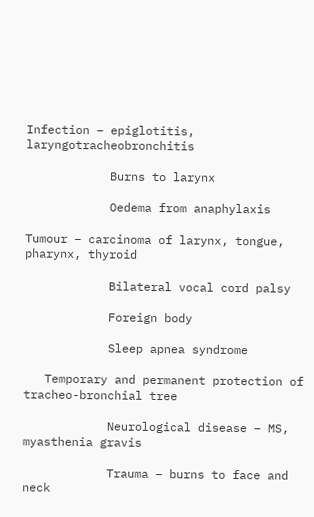Infection – epiglotitis, laryngotracheobronchitis

            Burns to larynx

            Oedema from anaphylaxis

Tumour – carcinoma of larynx, tongue, pharynx, thyroid

            Bilateral vocal cord palsy

            Foreign body

            Sleep apnea syndrome

   Temporary and permanent protection of tracheo-bronchial tree

            Neurological disease – MS, myasthenia gravis

            Trauma – burns to face and neck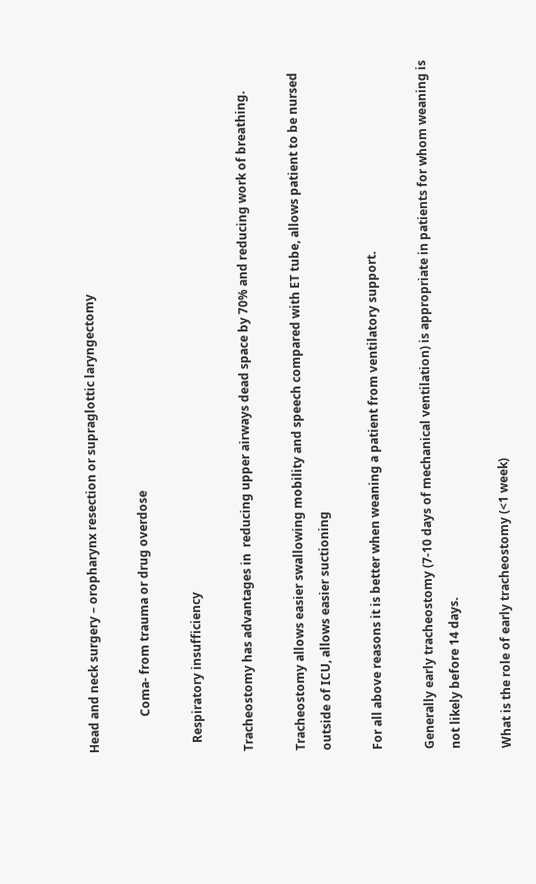Head and neck surgery – oropharynx resection or supraglottic laryngectomy

            Coma- from trauma or drug overdose

   Respiratory insufficiency

Tracheostomy has advantages in  reducing upper airways dead space by 70% and reducing work of breathing.

Tracheostomy allows easier swallowing mobility and speech compared with ET tube, allows patient to be nursed outside of ICU, allows easier suctioning

For all above reasons it is better when weaning a patient from ventilatory support.

Generally early tracheostomy (7-10 days of mechanical ventilation) is appropriate in patients for whom weaning is not likely before 14 days.

What is the role of early tracheostomy (<1 week)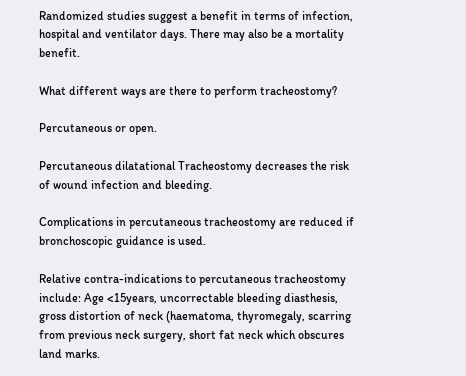Randomized studies suggest a benefit in terms of infection, hospital and ventilator days. There may also be a mortality benefit.

What different ways are there to perform tracheostomy?

Percutaneous or open.

Percutaneous dilatational Tracheostomy decreases the risk of wound infection and bleeding.

Complications in percutaneous tracheostomy are reduced if bronchoscopic guidance is used.

Relative contra-indications to percutaneous tracheostomy include: Age <15years, uncorrectable bleeding diasthesis, gross distortion of neck (haematoma, thyromegaly, scarring from previous neck surgery, short fat neck which obscures land marks.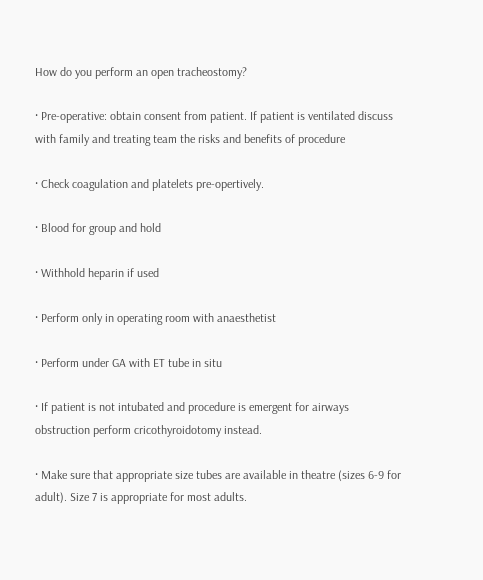How do you perform an open tracheostomy?

· Pre-operative: obtain consent from patient. If patient is ventilated discuss with family and treating team the risks and benefits of procedure

· Check coagulation and platelets pre-opertively.

· Blood for group and hold

· Withhold heparin if used

· Perform only in operating room with anaesthetist

· Perform under GA with ET tube in situ

· If patient is not intubated and procedure is emergent for airways obstruction perform cricothyroidotomy instead.

· Make sure that appropriate size tubes are available in theatre (sizes 6-9 for adult). Size 7 is appropriate for most adults.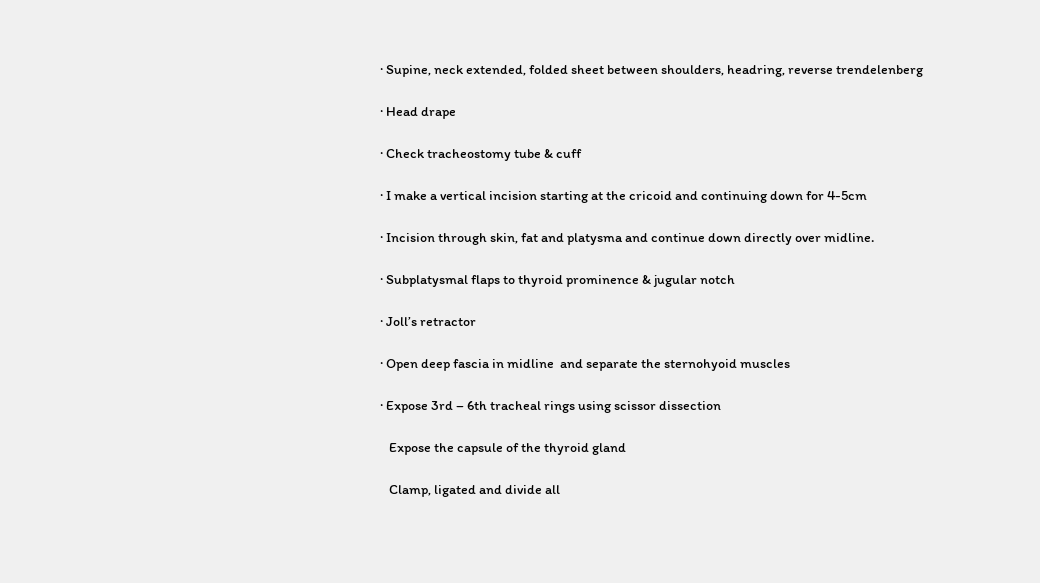· Supine, neck extended, folded sheet between shoulders, headring, reverse trendelenberg

· Head drape

· Check tracheostomy tube & cuff

· I make a vertical incision starting at the cricoid and continuing down for 4-5cm

· Incision through skin, fat and platysma and continue down directly over midline.

· Subplatysmal flaps to thyroid prominence & jugular notch

· Joll’s retractor

· Open deep fascia in midline  and separate the sternohyoid muscles

· Expose 3rd – 6th tracheal rings using scissor dissection

   Expose the capsule of the thyroid gland

   Clamp, ligated and divide all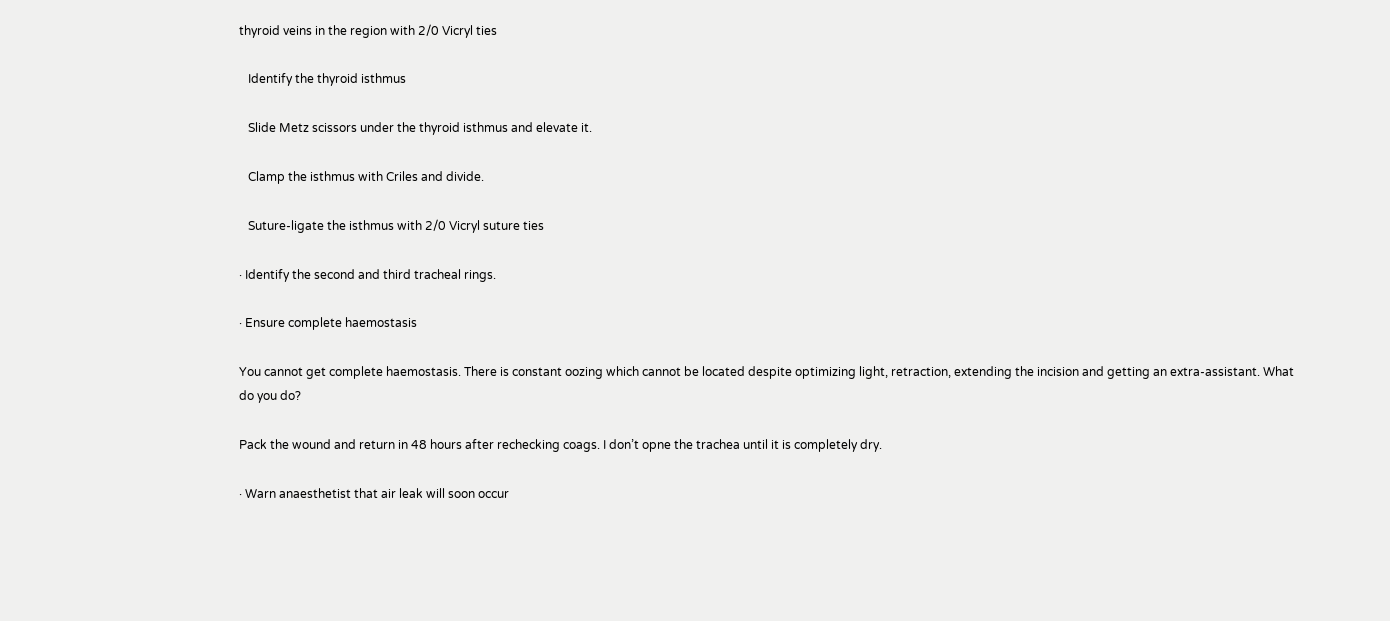thyroid veins in the region with 2/0 Vicryl ties

   Identify the thyroid isthmus

   Slide Metz scissors under the thyroid isthmus and elevate it.

   Clamp the isthmus with Criles and divide.

   Suture-ligate the isthmus with 2/0 Vicryl suture ties

· Identify the second and third tracheal rings.

· Ensure complete haemostasis

You cannot get complete haemostasis. There is constant oozing which cannot be located despite optimizing light, retraction, extending the incision and getting an extra-assistant. What do you do?

Pack the wound and return in 48 hours after rechecking coags. I don’t opne the trachea until it is completely dry.

· Warn anaesthetist that air leak will soon occur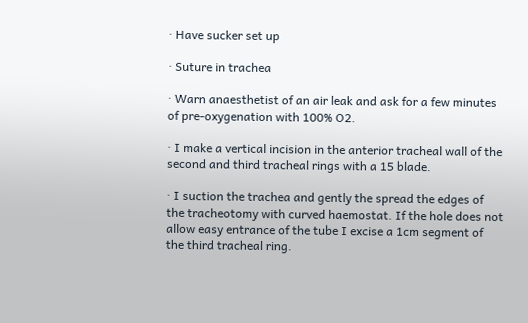· Have sucker set up

· Suture in trachea

· Warn anaesthetist of an air leak and ask for a few minutes of pre-oxygenation with 100% O2.

· I make a vertical incision in the anterior tracheal wall of the second and third tracheal rings with a 15 blade.

· I suction the trachea and gently the spread the edges of the tracheotomy with curved haemostat. If the hole does not allow easy entrance of the tube I excise a 1cm segment of the third tracheal ring.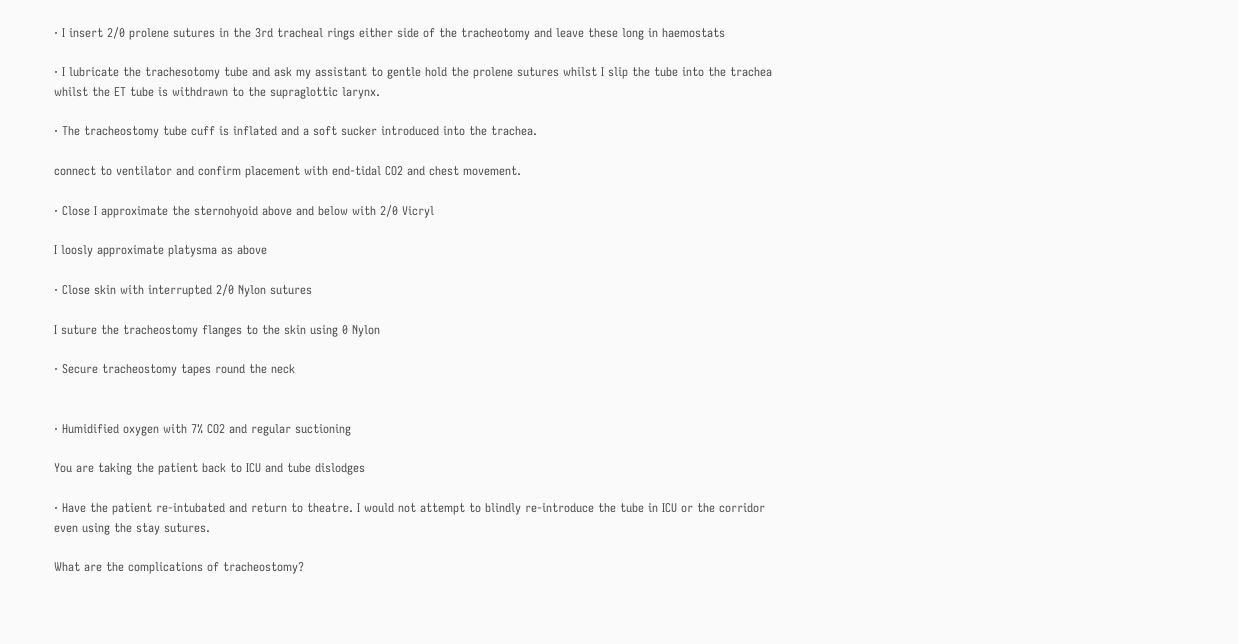· I insert 2/0 prolene sutures in the 3rd tracheal rings either side of the tracheotomy and leave these long in haemostats

· I lubricate the trachesotomy tube and ask my assistant to gentle hold the prolene sutures whilst I slip the tube into the trachea whilst the ET tube is withdrawn to the supraglottic larynx.

· The tracheostomy tube cuff is inflated and a soft sucker introduced into the trachea.

connect to ventilator and confirm placement with end-tidal CO2 and chest movement.

· Close I approximate the sternohyoid above and below with 2/0 Vicryl

I loosly approximate platysma as above

· Close skin with interrupted 2/0 Nylon sutures

I suture the tracheostomy flanges to the skin using 0 Nylon

· Secure tracheostomy tapes round the neck


· Humidified oxygen with 7% CO2 and regular suctioning

You are taking the patient back to ICU and tube dislodges

· Have the patient re-intubated and return to theatre. I would not attempt to blindly re-introduce the tube in ICU or the corridor even using the stay sutures.

What are the complications of tracheostomy?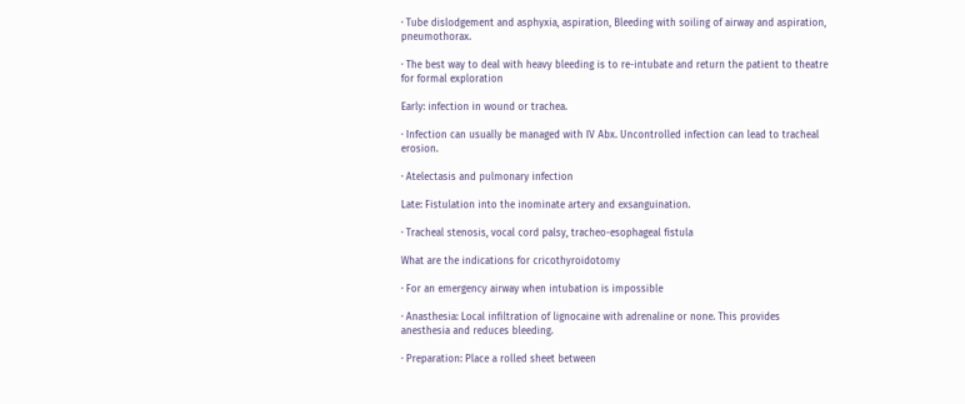· Tube dislodgement and asphyxia, aspiration, Bleeding with soiling of airway and aspiration, pneumothorax.

· The best way to deal with heavy bleeding is to re-intubate and return the patient to theatre for formal exploration

Early: infection in wound or trachea.

· Infection can usually be managed with IV Abx. Uncontrolled infection can lead to tracheal erosion.

· Atelectasis and pulmonary infection

Late: Fistulation into the inominate artery and exsanguination.

· Tracheal stenosis, vocal cord palsy, tracheo-esophageal fistula

What are the indications for cricothyroidotomy

· For an emergency airway when intubation is impossible

· Anasthesia: Local infiltration of lignocaine with adrenaline or none. This provides anesthesia and reduces bleeding.

· Preparation: Place a rolled sheet between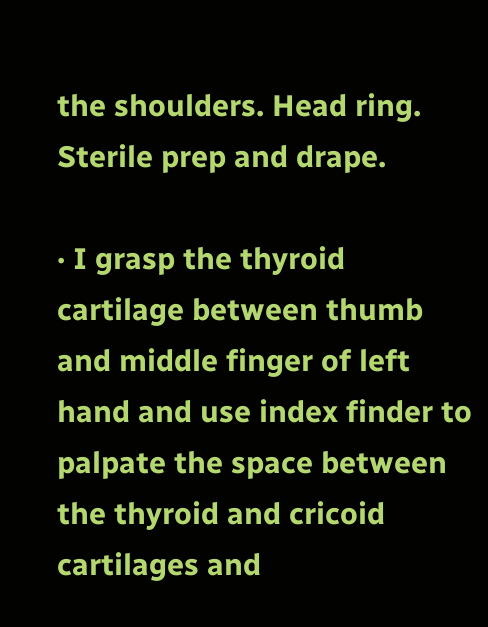the shoulders. Head ring. Sterile prep and drape.

· I grasp the thyroid cartilage between thumb and middle finger of left hand and use index finder to palpate the space between the thyroid and cricoid cartilages and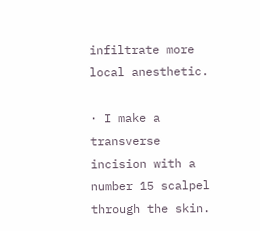infiltrate more local anesthetic.

· I make a transverse incision with a number 15 scalpel through the skin.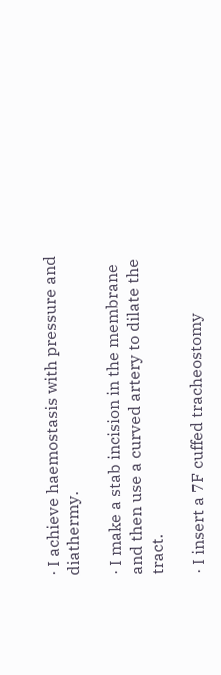· I achieve haemostasis with pressure and diathermy.

· I make a stab incision in the membrane and then use a curved artery to dilate the tract.

· I insert a 7F cuffed tracheostomy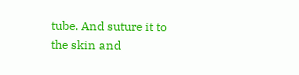tube. And suture it to the skin and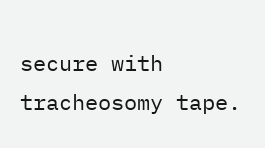secure with tracheosomy tape.